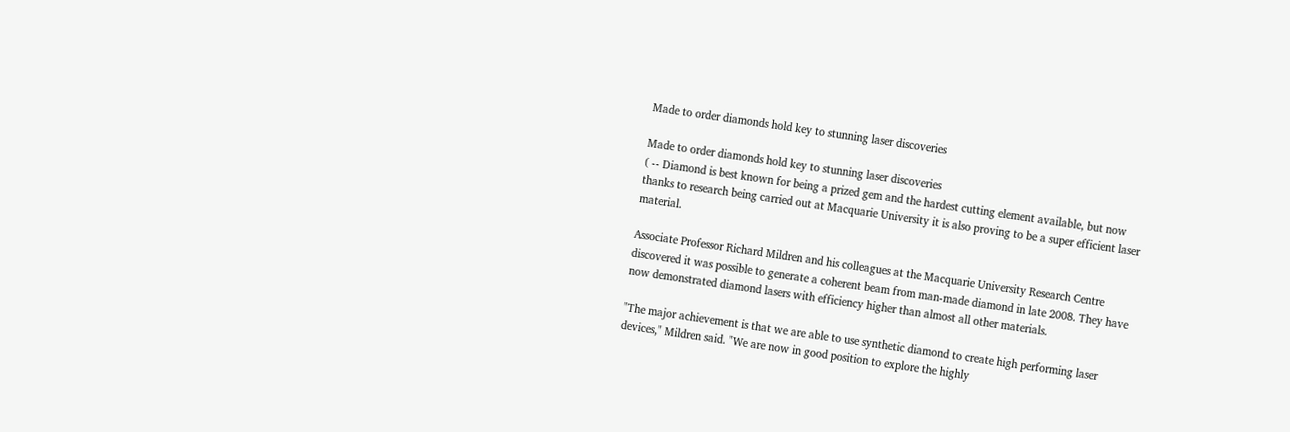Made to order diamonds hold key to stunning laser discoveries

Made to order diamonds hold key to stunning laser discoveries
( -- Diamond is best known for being a prized gem and the hardest cutting element available, but now thanks to research being carried out at Macquarie University it is also proving to be a super efficient laser material.

Associate Professor Richard Mildren and his colleagues at the Macquarie University Research Centre discovered it was possible to generate a coherent beam from man-made diamond in late 2008. They have now demonstrated diamond lasers with efficiency higher than almost all other materials.

"The major achievement is that we are able to use synthetic diamond to create high performing laser devices," Mildren said. "We are now in good position to explore the highly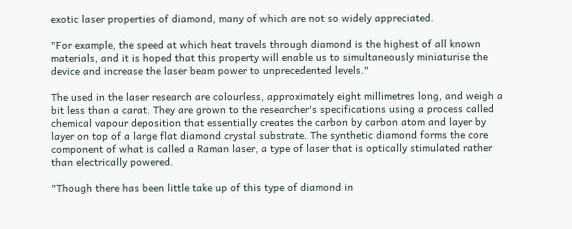exotic laser properties of diamond, many of which are not so widely appreciated.

"For example, the speed at which heat travels through diamond is the highest of all known materials, and it is hoped that this property will enable us to simultaneously miniaturise the device and increase the laser beam power to unprecedented levels."

The used in the laser research are colourless, approximately eight millimetres long, and weigh a bit less than a carat. They are grown to the researcher's specifications using a process called chemical vapour deposition that essentially creates the carbon by carbon atom and layer by layer on top of a large flat diamond crystal substrate. The synthetic diamond forms the core component of what is called a Raman laser, a type of laser that is optically stimulated rather than electrically powered.

"Though there has been little take up of this type of diamond in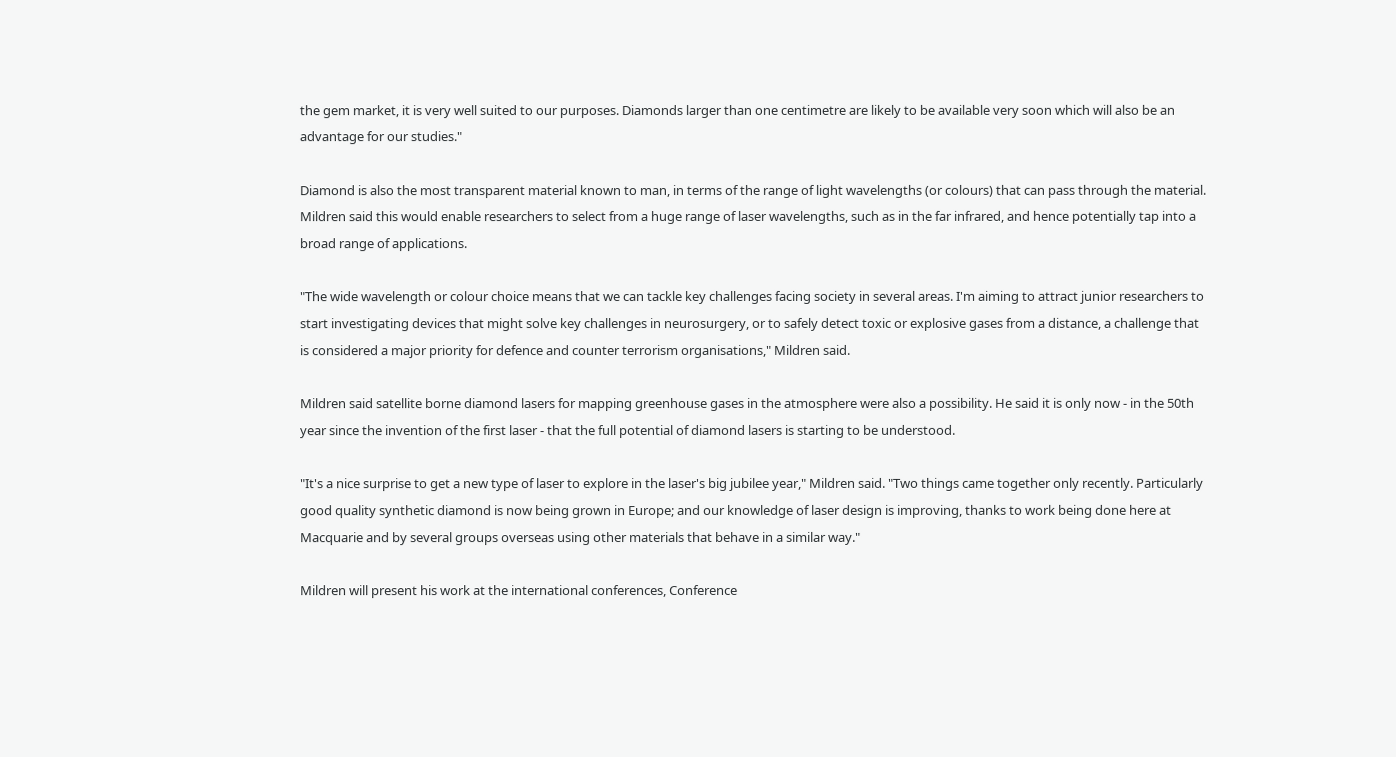the gem market, it is very well suited to our purposes. Diamonds larger than one centimetre are likely to be available very soon which will also be an advantage for our studies."

Diamond is also the most transparent material known to man, in terms of the range of light wavelengths (or colours) that can pass through the material. Mildren said this would enable researchers to select from a huge range of laser wavelengths, such as in the far infrared, and hence potentially tap into a broad range of applications.

"The wide wavelength or colour choice means that we can tackle key challenges facing society in several areas. I'm aiming to attract junior researchers to start investigating devices that might solve key challenges in neurosurgery, or to safely detect toxic or explosive gases from a distance, a challenge that is considered a major priority for defence and counter terrorism organisations," Mildren said.

Mildren said satellite borne diamond lasers for mapping greenhouse gases in the atmosphere were also a possibility. He said it is only now - in the 50th year since the invention of the first laser - that the full potential of diamond lasers is starting to be understood.

"It's a nice surprise to get a new type of laser to explore in the laser's big jubilee year," Mildren said. "Two things came together only recently. Particularly good quality synthetic diamond is now being grown in Europe; and our knowledge of laser design is improving, thanks to work being done here at Macquarie and by several groups overseas using other materials that behave in a similar way."

Mildren will present his work at the international conferences, Conference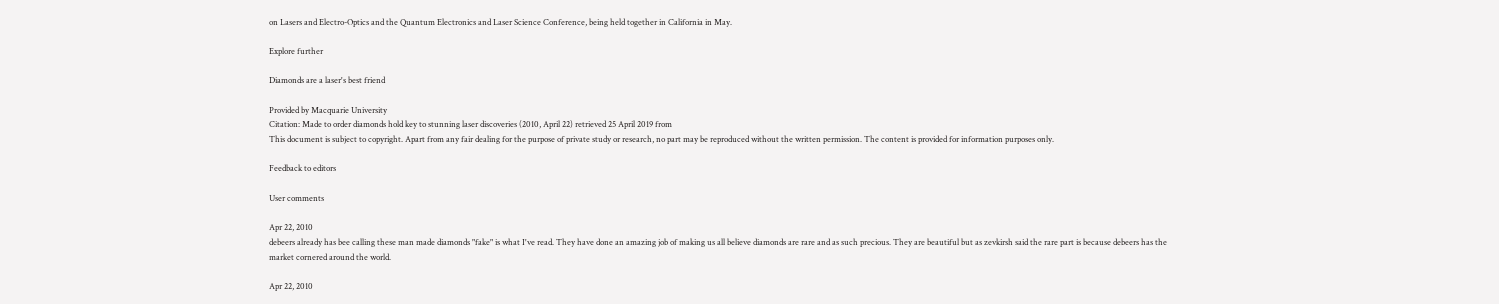on Lasers and Electro-Optics and the Quantum Electronics and Laser Science Conference, being held together in California in May.

Explore further

Diamonds are a laser's best friend

Provided by Macquarie University
Citation: Made to order diamonds hold key to stunning laser discoveries (2010, April 22) retrieved 25 April 2019 from
This document is subject to copyright. Apart from any fair dealing for the purpose of private study or research, no part may be reproduced without the written permission. The content is provided for information purposes only.

Feedback to editors

User comments

Apr 22, 2010
debeers already has bee calling these man made diamonds "fake" is what I've read. They have done an amazing job of making us all believe diamonds are rare and as such precious. They are beautiful but as zevkirsh said the rare part is because debeers has the market cornered around the world.

Apr 22, 2010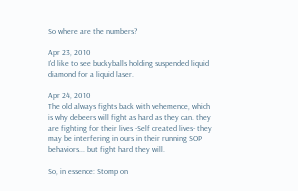So where are the numbers?

Apr 23, 2010
I'd like to see buckyballs holding suspended liquid diamond for a liquid laser.

Apr 24, 2010
The old always fights back with vehemence, which is why debeers will fight as hard as they can. they are fighting for their lives -Self created lives- they may be interfering in ours in their running SOP behaviors... but fight hard they will.

So, in essence: Stomp on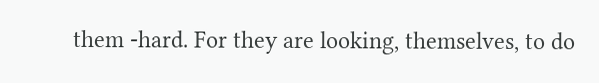them -hard. For they are looking, themselves, to do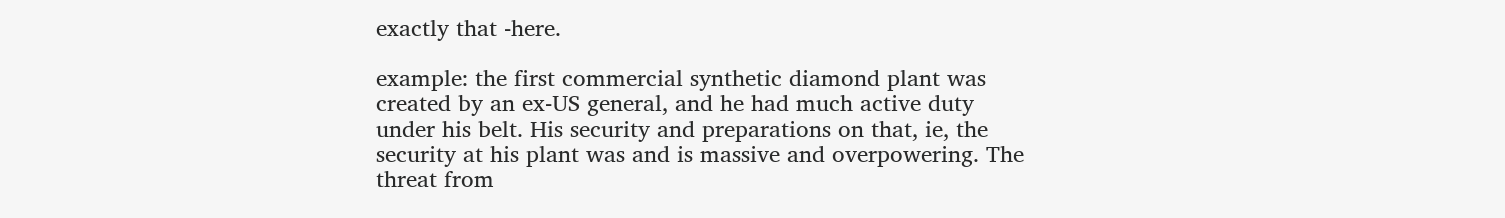exactly that -here.

example: the first commercial synthetic diamond plant was created by an ex-US general, and he had much active duty under his belt. His security and preparations on that, ie, the security at his plant was and is massive and overpowering. The threat from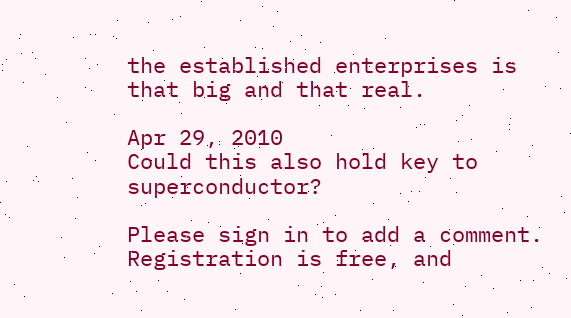the established enterprises is that big and that real.

Apr 29, 2010
Could this also hold key to superconductor?

Please sign in to add a comment. Registration is free, and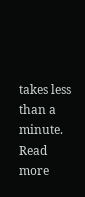takes less than a minute. Read more